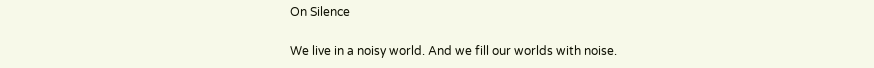On Silence

We live in a noisy world. And we fill our worlds with noise.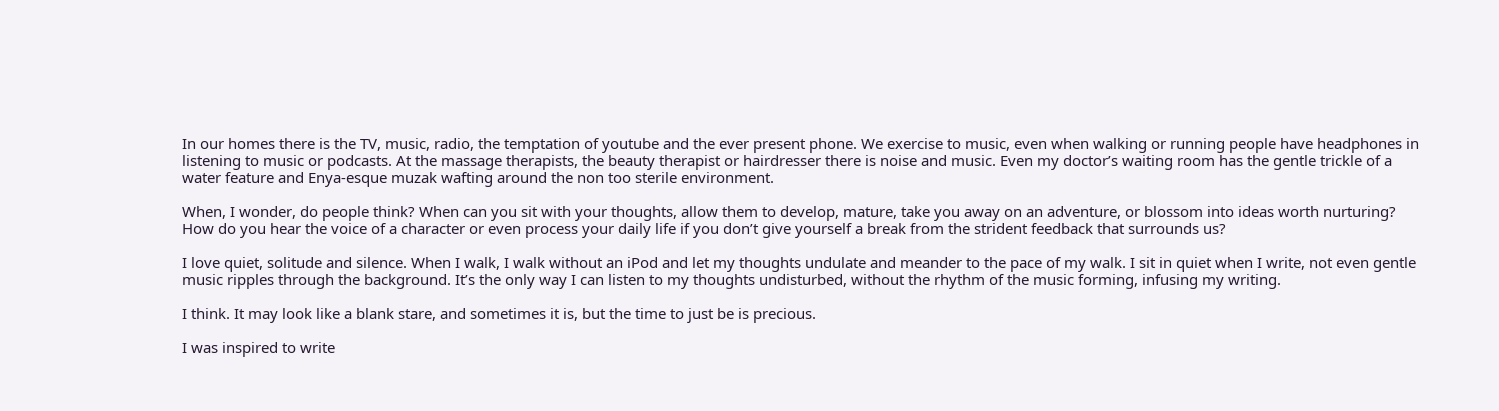In our homes there is the TV, music, radio, the temptation of youtube and the ever present phone. We exercise to music, even when walking or running people have headphones in listening to music or podcasts. At the massage therapists, the beauty therapist or hairdresser there is noise and music. Even my doctor’s waiting room has the gentle trickle of a water feature and Enya-esque muzak wafting around the non too sterile environment.

When, I wonder, do people think? When can you sit with your thoughts, allow them to develop, mature, take you away on an adventure, or blossom into ideas worth nurturing? How do you hear the voice of a character or even process your daily life if you don’t give yourself a break from the strident feedback that surrounds us?

I love quiet, solitude and silence. When I walk, I walk without an iPod and let my thoughts undulate and meander to the pace of my walk. I sit in quiet when I write, not even gentle music ripples through the background. It’s the only way I can listen to my thoughts undisturbed, without the rhythm of the music forming, infusing my writing.

I think. It may look like a blank stare, and sometimes it is, but the time to just be is precious.

I was inspired to write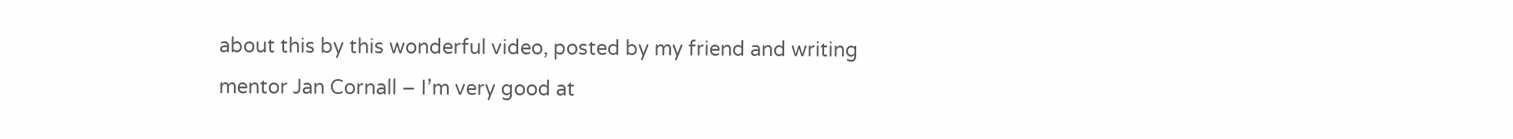about this by this wonderful video, posted by my friend and writing mentor Jan Cornall – I’m very good at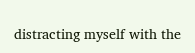distracting myself with the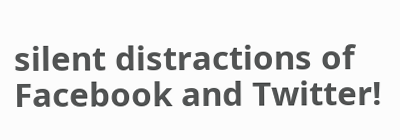silent distractions of Facebook and Twitter!